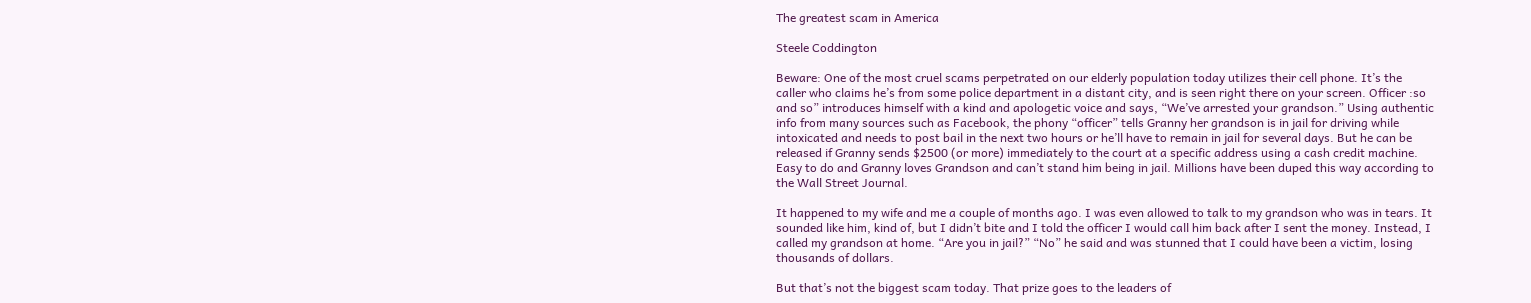The greatest scam in America

Steele Coddington

Beware: One of the most cruel scams perpetrated on our elderly population today utilizes their cell phone. It’s the caller who claims he’s from some police department in a distant city, and is seen right there on your screen. Officer :so and so” introduces himself with a kind and apologetic voice and says, “We’ve arrested your grandson.” Using authentic info from many sources such as Facebook, the phony “officer” tells Granny her grandson is in jail for driving while intoxicated and needs to post bail in the next two hours or he’ll have to remain in jail for several days. But he can be released if Granny sends $2500 (or more) immediately to the court at a specific address using a cash credit machine. Easy to do and Granny loves Grandson and can’t stand him being in jail. Millions have been duped this way according to the Wall Street Journal.

It happened to my wife and me a couple of months ago. I was even allowed to talk to my grandson who was in tears. It sounded like him, kind of, but I didn’t bite and I told the officer I would call him back after I sent the money. Instead, I called my grandson at home. “Are you in jail?” “No” he said and was stunned that I could have been a victim, losing thousands of dollars.

But that’s not the biggest scam today. That prize goes to the leaders of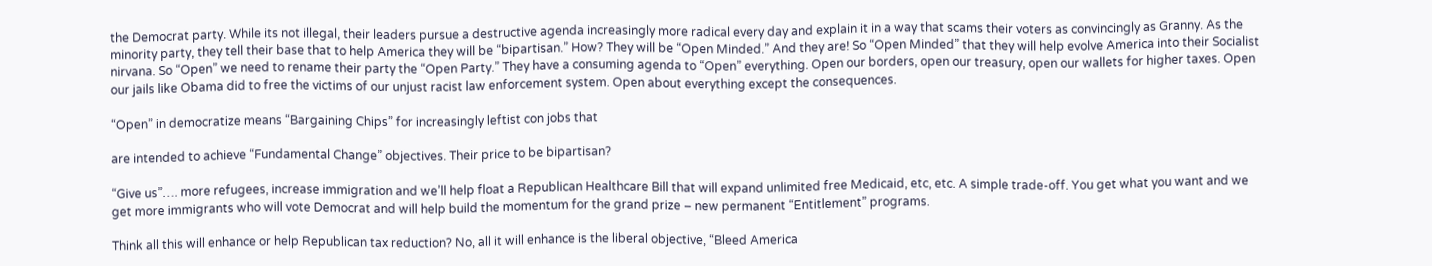the Democrat party. While its not illegal, their leaders pursue a destructive agenda increasingly more radical every day and explain it in a way that scams their voters as convincingly as Granny. As the minority party, they tell their base that to help America they will be “bipartisan.” How? They will be “Open Minded.” And they are! So “Open Minded” that they will help evolve America into their Socialist nirvana. So “Open” we need to rename their party the “Open Party.” They have a consuming agenda to “Open” everything. Open our borders, open our treasury, open our wallets for higher taxes. Open our jails like Obama did to free the victims of our unjust racist law enforcement system. Open about everything except the consequences.

“Open” in democratize means “Bargaining Chips” for increasingly leftist con jobs that

are intended to achieve “Fundamental Change” objectives. Their price to be bipartisan?

“Give us”…. more refugees, increase immigration and we’ll help float a Republican Healthcare Bill that will expand unlimited free Medicaid, etc, etc. A simple trade-off. You get what you want and we get more immigrants who will vote Democrat and will help build the momentum for the grand prize – new permanent “Entitlement” programs.

Think all this will enhance or help Republican tax reduction? No, all it will enhance is the liberal objective, “Bleed America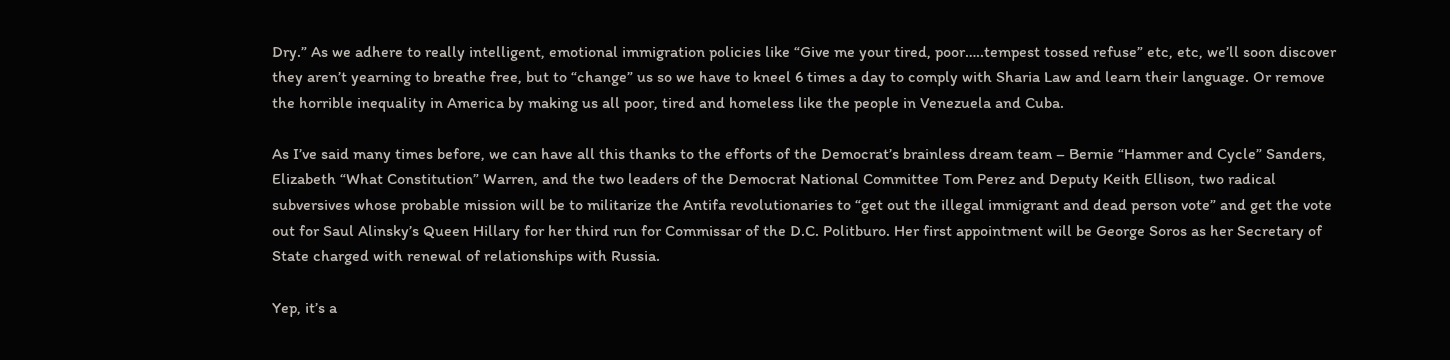Dry.” As we adhere to really intelligent, emotional immigration policies like “Give me your tired, poor…..tempest tossed refuse” etc, etc, we’ll soon discover they aren’t yearning to breathe free, but to “change” us so we have to kneel 6 times a day to comply with Sharia Law and learn their language. Or remove the horrible inequality in America by making us all poor, tired and homeless like the people in Venezuela and Cuba.

As I’ve said many times before, we can have all this thanks to the efforts of the Democrat’s brainless dream team – Bernie “Hammer and Cycle” Sanders, Elizabeth “What Constitution” Warren, and the two leaders of the Democrat National Committee Tom Perez and Deputy Keith Ellison, two radical subversives whose probable mission will be to militarize the Antifa revolutionaries to “get out the illegal immigrant and dead person vote” and get the vote out for Saul Alinsky’s Queen Hillary for her third run for Commissar of the D.C. Politburo. Her first appointment will be George Soros as her Secretary of State charged with renewal of relationships with Russia.

Yep, it’s a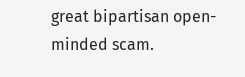great bipartisan open-minded scam.